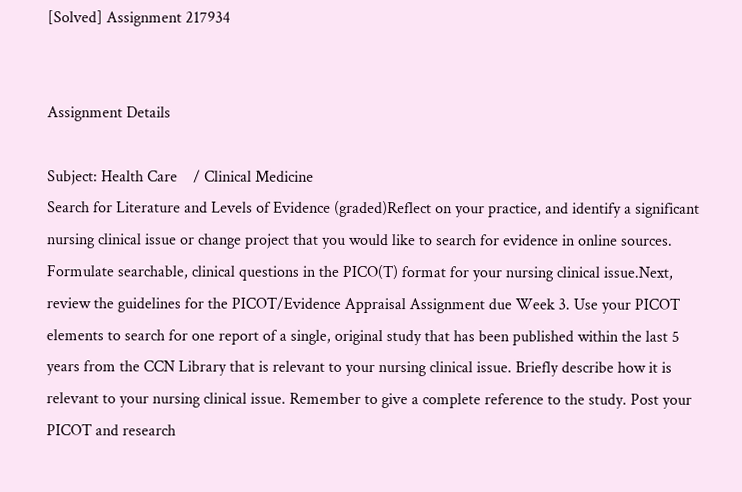[Solved] Assignment 217934


Assignment Details

Subject: Health Care    / Clinical Medicine
Search for Literature and Levels of Evidence (graded)Reflect on your practice, and identify a significant nursing clinical issue or change project that you would like to search for evidence in online sources. Formulate searchable, clinical questions in the PICO(T) format for your nursing clinical issue.Next, review the guidelines for the PICOT/Evidence Appraisal Assignment due Week 3. Use your PICOT elements to search for one report of a single, original study that has been published within the last 5 years from the CCN Library that is relevant to your nursing clinical issue. Briefly describe how it is relevant to your nursing clinical issue. Remember to give a complete reference to the study. Post your PICOT and research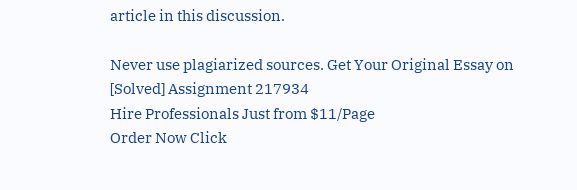article in this discussion.

Never use plagiarized sources. Get Your Original Essay on
[Solved] Assignment 217934
Hire Professionals Just from $11/Page
Order Now Click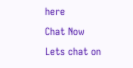here
Chat Now
Lets chat on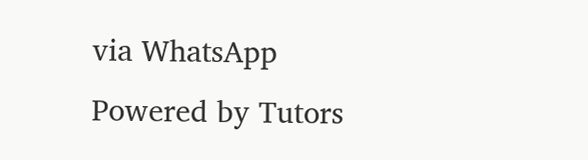via WhatsApp
Powered by Tutors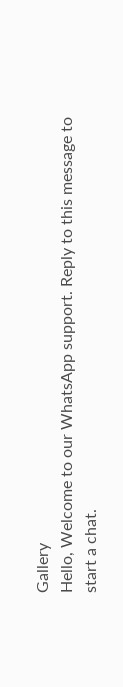Gallery
Hello, Welcome to our WhatsApp support. Reply to this message to start a chat.